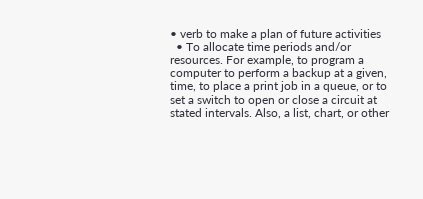• verb to make a plan of future activities
  • To allocate time periods and/or resources. For example, to program a computer to perform a backup at a given, time, to place a print job in a queue, or to set a switch to open or close a circuit at stated intervals. Also, a list, chart, or other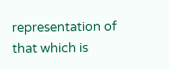representation of that which is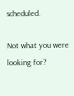scheduled.

Not what you were looking for?